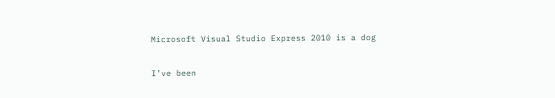Microsoft Visual Studio Express 2010 is a dog

I’ve been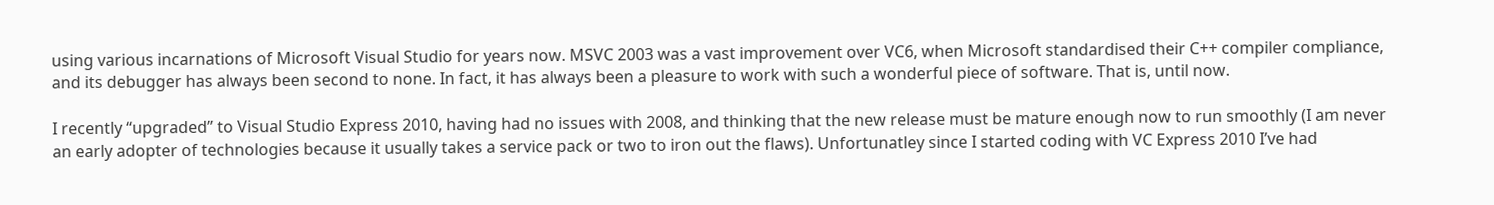using various incarnations of Microsoft Visual Studio for years now. MSVC 2003 was a vast improvement over VC6, when Microsoft standardised their C++ compiler compliance, and its debugger has always been second to none. In fact, it has always been a pleasure to work with such a wonderful piece of software. That is, until now.

I recently “upgraded” to Visual Studio Express 2010, having had no issues with 2008, and thinking that the new release must be mature enough now to run smoothly (I am never an early adopter of technologies because it usually takes a service pack or two to iron out the flaws). Unfortunatley since I started coding with VC Express 2010 I’ve had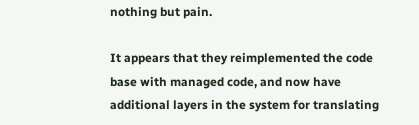nothing but pain.

It appears that they reimplemented the code base with managed code, and now have additional layers in the system for translating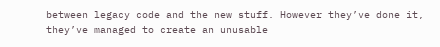between legacy code and the new stuff. However they’ve done it, they’ve managed to create an unusable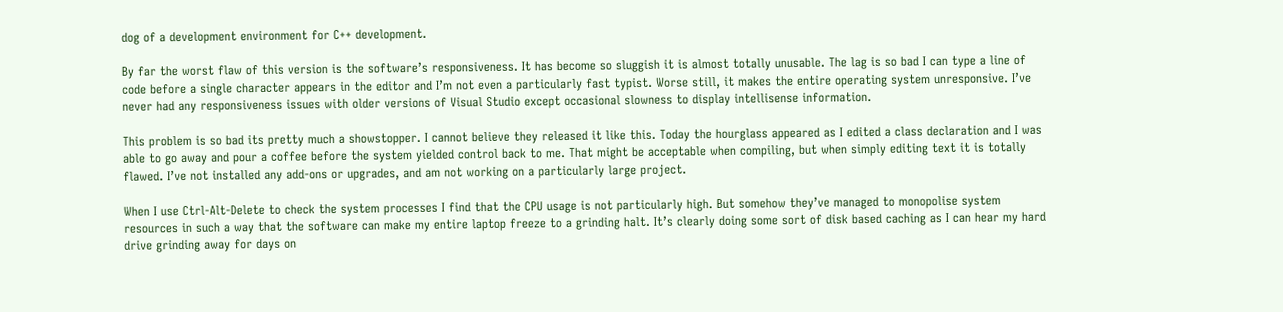dog of a development environment for C++ development.

By far the worst flaw of this version is the software’s responsiveness. It has become so sluggish it is almost totally unusable. The lag is so bad I can type a line of code before a single character appears in the editor and I’m not even a particularly fast typist. Worse still, it makes the entire operating system unresponsive. I’ve never had any responsiveness issues with older versions of Visual Studio except occasional slowness to display intellisense information.

This problem is so bad its pretty much a showstopper. I cannot believe they released it like this. Today the hourglass appeared as I edited a class declaration and I was able to go away and pour a coffee before the system yielded control back to me. That might be acceptable when compiling, but when simply editing text it is totally flawed. I’ve not installed any add-ons or upgrades, and am not working on a particularly large project.

When I use Ctrl-Alt-Delete to check the system processes I find that the CPU usage is not particularly high. But somehow they’ve managed to monopolise system resources in such a way that the software can make my entire laptop freeze to a grinding halt. It’s clearly doing some sort of disk based caching as I can hear my hard drive grinding away for days on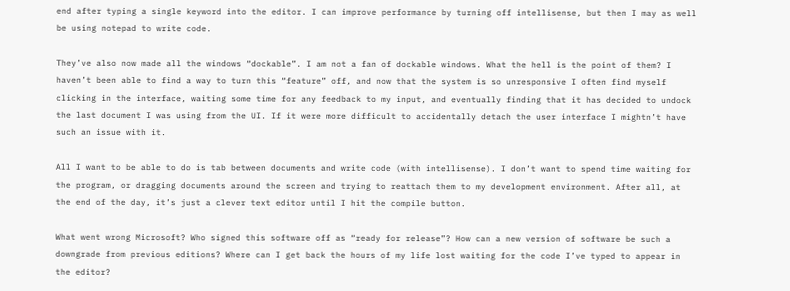end after typing a single keyword into the editor. I can improve performance by turning off intellisense, but then I may as well be using notepad to write code.

They’ve also now made all the windows “dockable”. I am not a fan of dockable windows. What the hell is the point of them? I haven’t been able to find a way to turn this “feature” off, and now that the system is so unresponsive I often find myself clicking in the interface, waiting some time for any feedback to my input, and eventually finding that it has decided to undock the last document I was using from the UI. If it were more difficult to accidentally detach the user interface I mightn’t have such an issue with it.

All I want to be able to do is tab between documents and write code (with intellisense). I don’t want to spend time waiting for the program, or dragging documents around the screen and trying to reattach them to my development environment. After all, at the end of the day, it’s just a clever text editor until I hit the compile button.

What went wrong Microsoft? Who signed this software off as “ready for release”? How can a new version of software be such a downgrade from previous editions? Where can I get back the hours of my life lost waiting for the code I’ve typed to appear in the editor?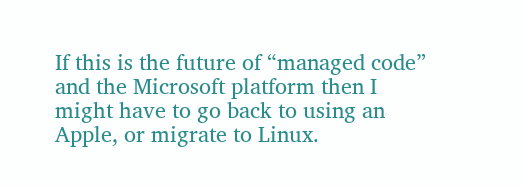If this is the future of “managed code” and the Microsoft platform then I might have to go back to using an Apple, or migrate to Linux.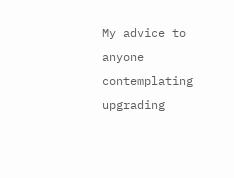My advice to anyone contemplating upgrading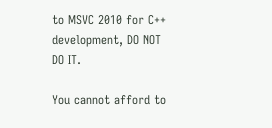to MSVC 2010 for C++ development, DO NOT DO IT.

You cannot afford to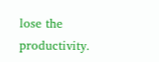lose the productivity.